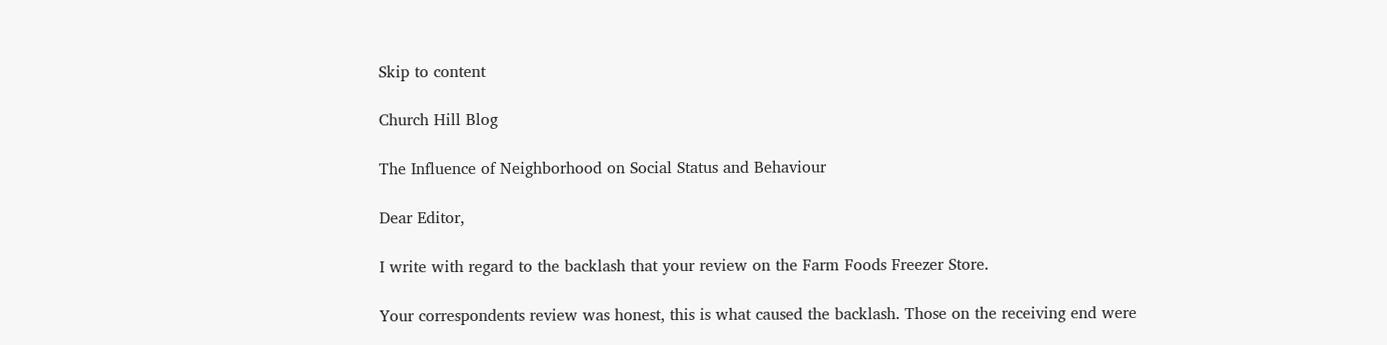Skip to content

Church Hill Blog

The Influence of Neighborhood on Social Status and Behaviour

Dear Editor,

I write with regard to the backlash that your review on the Farm Foods Freezer Store.

Your correspondents review was honest, this is what caused the backlash. Those on the receiving end were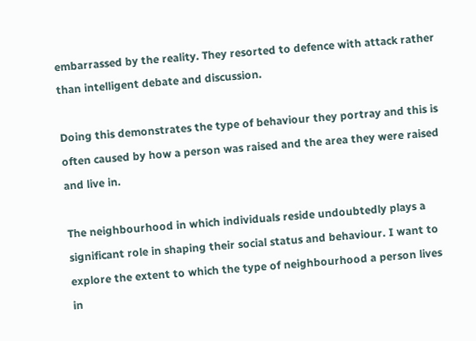embarrassed by the reality. They resorted to defence with attack rather than intelligent debate and discussion.

Doing this demonstrates the type of behaviour they portray and this is often caused by how a person was raised and the area they were raised and live in.

The neighbourhood in which individuals reside undoubtedly plays a significant role in shaping their social status and behaviour. I want to explore the extent to which the type of neighbourhood a person lives in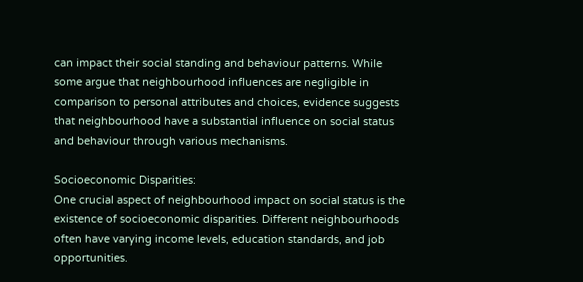can impact their social standing and behaviour patterns. While some argue that neighbourhood influences are negligible in comparison to personal attributes and choices, evidence suggests that neighbourhood have a substantial influence on social status and behaviour through various mechanisms.

Socioeconomic Disparities:
One crucial aspect of neighbourhood impact on social status is the existence of socioeconomic disparities. Different neighbourhoods often have varying income levels, education standards, and job opportunities.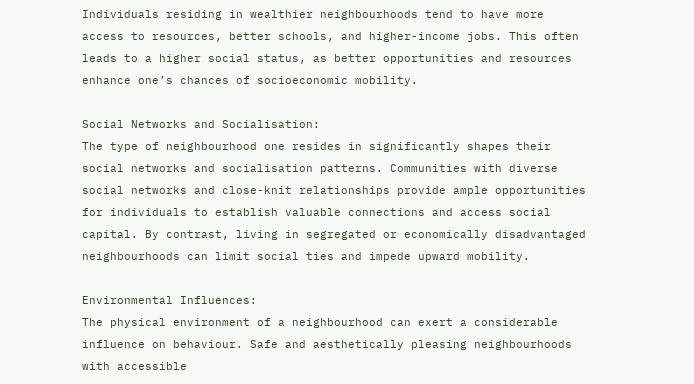Individuals residing in wealthier neighbourhoods tend to have more access to resources, better schools, and higher-income jobs. This often leads to a higher social status, as better opportunities and resources enhance one’s chances of socioeconomic mobility.

Social Networks and Socialisation:
The type of neighbourhood one resides in significantly shapes their social networks and socialisation patterns. Communities with diverse social networks and close-knit relationships provide ample opportunities for individuals to establish valuable connections and access social capital. By contrast, living in segregated or economically disadvantaged neighbourhoods can limit social ties and impede upward mobility.

Environmental Influences:
The physical environment of a neighbourhood can exert a considerable influence on behaviour. Safe and aesthetically pleasing neighbourhoods with accessible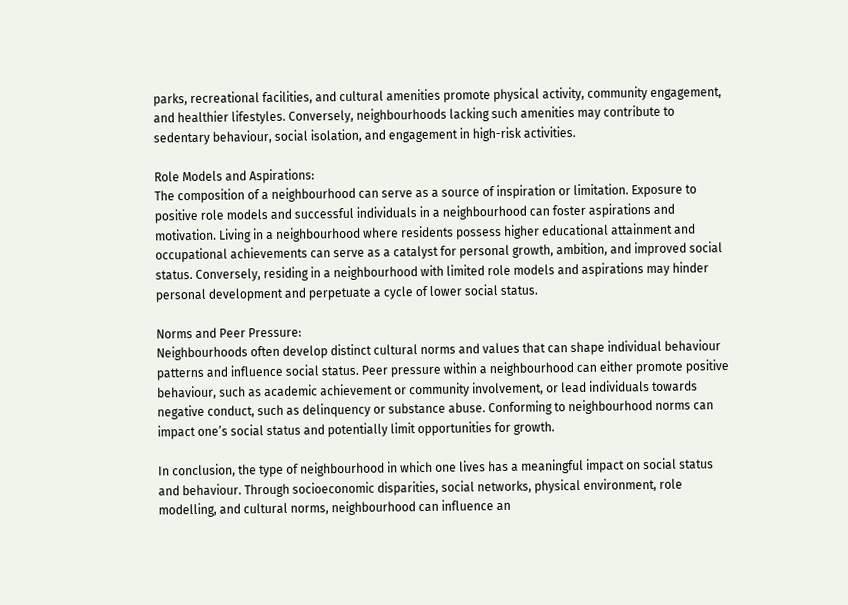parks, recreational facilities, and cultural amenities promote physical activity, community engagement, and healthier lifestyles. Conversely, neighbourhoods lacking such amenities may contribute to sedentary behaviour, social isolation, and engagement in high-risk activities.

Role Models and Aspirations:
The composition of a neighbourhood can serve as a source of inspiration or limitation. Exposure to positive role models and successful individuals in a neighbourhood can foster aspirations and motivation. Living in a neighbourhood where residents possess higher educational attainment and occupational achievements can serve as a catalyst for personal growth, ambition, and improved social status. Conversely, residing in a neighbourhood with limited role models and aspirations may hinder personal development and perpetuate a cycle of lower social status.

Norms and Peer Pressure:
Neighbourhoods often develop distinct cultural norms and values that can shape individual behaviour patterns and influence social status. Peer pressure within a neighbourhood can either promote positive behaviour, such as academic achievement or community involvement, or lead individuals towards negative conduct, such as delinquency or substance abuse. Conforming to neighbourhood norms can impact one’s social status and potentially limit opportunities for growth.

In conclusion, the type of neighbourhood in which one lives has a meaningful impact on social status and behaviour. Through socioeconomic disparities, social networks, physical environment, role modelling, and cultural norms, neighbourhood can influence an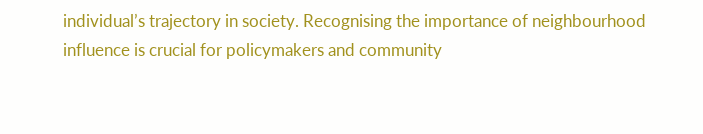individual’s trajectory in society. Recognising the importance of neighbourhood influence is crucial for policymakers and community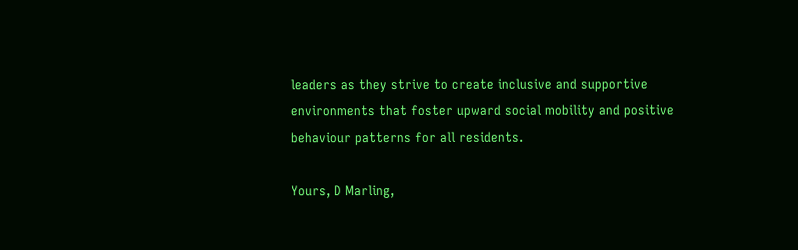leaders as they strive to create inclusive and supportive environments that foster upward social mobility and positive behaviour patterns for all residents.

Yours, D Marling,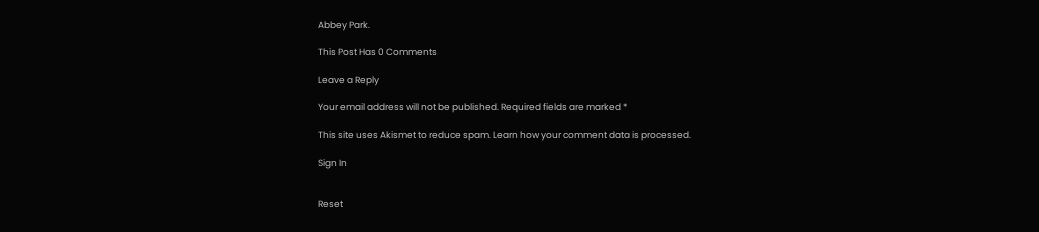Abbey Park.

This Post Has 0 Comments

Leave a Reply

Your email address will not be published. Required fields are marked *

This site uses Akismet to reduce spam. Learn how your comment data is processed.

Sign In


Reset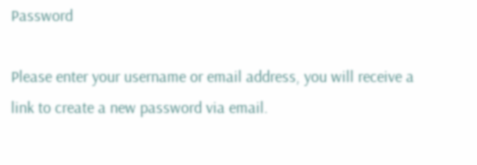Password

Please enter your username or email address, you will receive a link to create a new password via email.